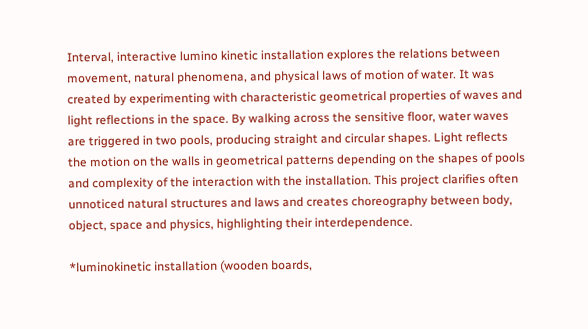Interval, interactive lumino kinetic installation explores the relations between movement, natural phenomena, and physical laws of motion of water. It was created by experimenting with characteristic geometrical properties of waves and light reflections in the space. By walking across the sensitive floor, water waves are triggered in two pools, producing straight and circular shapes. Light reflects the motion on the walls in geometrical patterns depending on the shapes of pools and complexity of the interaction with the installation. This project clarifies often unnoticed natural structures and laws and creates choreography between body, object, space and physics, highlighting their interdependence.

*luminokinetic installation (wooden boards,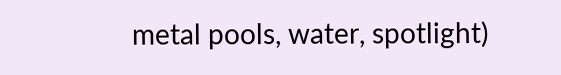metal pools, water, spotlight)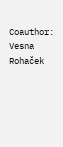Coauthor: Vesna Rohaček